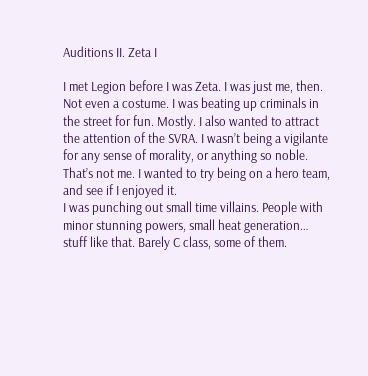Auditions II. Zeta I

I met Legion before I was Zeta. I was just me, then. Not even a costume. I was beating up criminals in the street for fun. Mostly. I also wanted to attract the attention of the SVRA. I wasn’t being a vigilante for any sense of morality, or anything so noble. That’s not me. I wanted to try being on a hero team, and see if I enjoyed it.
I was punching out small time villains. People with minor stunning powers, small heat generation… stuff like that. Barely C class, some of them.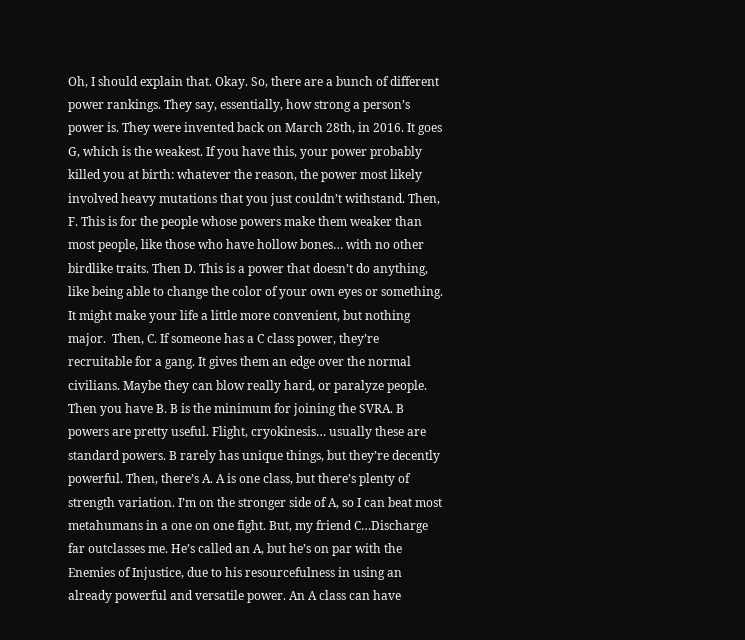Oh, I should explain that. Okay. So, there are a bunch of different power rankings. They say, essentially, how strong a person’s power is. They were invented back on March 28th, in 2016. It goes G, which is the weakest. If you have this, your power probably killed you at birth: whatever the reason, the power most likely involved heavy mutations that you just couldn’t withstand. Then, F. This is for the people whose powers make them weaker than most people, like those who have hollow bones… with no other birdlike traits. Then D. This is a power that doesn’t do anything, like being able to change the color of your own eyes or something. It might make your life a little more convenient, but nothing major.  Then, C. If someone has a C class power, they’re recruitable for a gang. It gives them an edge over the normal civilians. Maybe they can blow really hard, or paralyze people. Then you have B. B is the minimum for joining the SVRA. B powers are pretty useful. Flight, cryokinesis… usually these are standard powers. B rarely has unique things, but they’re decently powerful. Then, there’s A. A is one class, but there’s plenty of strength variation. I’m on the stronger side of A, so I can beat most metahumans in a one on one fight. But, my friend C…Discharge far outclasses me. He’s called an A, but he’s on par with the Enemies of Injustice, due to his resourcefulness in using an already powerful and versatile power. An A class can have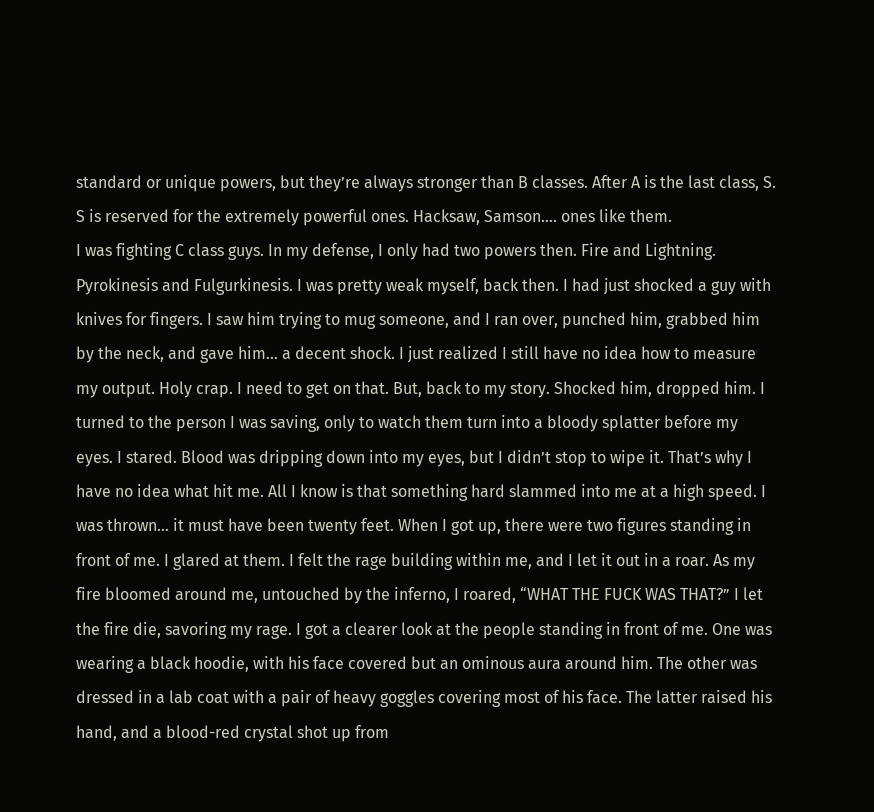standard or unique powers, but they’re always stronger than B classes. After A is the last class, S. S is reserved for the extremely powerful ones. Hacksaw, Samson…. ones like them.
I was fighting C class guys. In my defense, I only had two powers then. Fire and Lightning. Pyrokinesis and Fulgurkinesis. I was pretty weak myself, back then. I had just shocked a guy with knives for fingers. I saw him trying to mug someone, and I ran over, punched him, grabbed him by the neck, and gave him… a decent shock. I just realized I still have no idea how to measure my output. Holy crap. I need to get on that. But, back to my story. Shocked him, dropped him. I turned to the person I was saving, only to watch them turn into a bloody splatter before my eyes. I stared. Blood was dripping down into my eyes, but I didn’t stop to wipe it. That’s why I have no idea what hit me. All I know is that something hard slammed into me at a high speed. I was thrown… it must have been twenty feet. When I got up, there were two figures standing in front of me. I glared at them. I felt the rage building within me, and I let it out in a roar. As my fire bloomed around me, untouched by the inferno, I roared, “WHAT THE FUCK WAS THAT?” I let the fire die, savoring my rage. I got a clearer look at the people standing in front of me. One was wearing a black hoodie, with his face covered but an ominous aura around him. The other was dressed in a lab coat with a pair of heavy goggles covering most of his face. The latter raised his hand, and a blood-red crystal shot up from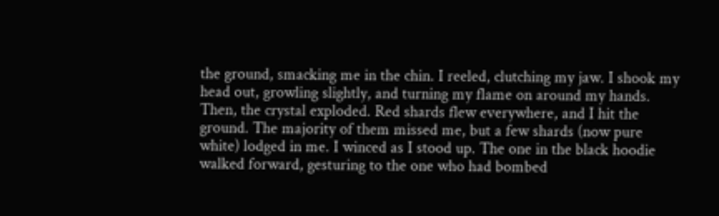the ground, smacking me in the chin. I reeled, clutching my jaw. I shook my head out, growling slightly, and turning my flame on around my hands. Then, the crystal exploded. Red shards flew everywhere, and I hit the ground. The majority of them missed me, but a few shards (now pure white) lodged in me. I winced as I stood up. The one in the black hoodie walked forward, gesturing to the one who had bombed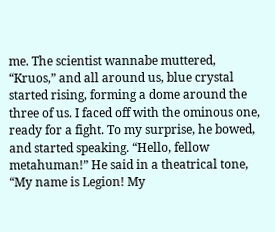me. The scientist wannabe muttered, “Kruos,” and all around us, blue crystal started rising, forming a dome around the three of us. I faced off with the ominous one, ready for a fight. To my surprise, he bowed, and started speaking. “Hello, fellow metahuman!” He said in a theatrical tone, “My name is Legion! My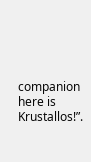companion here is Krustallos!”.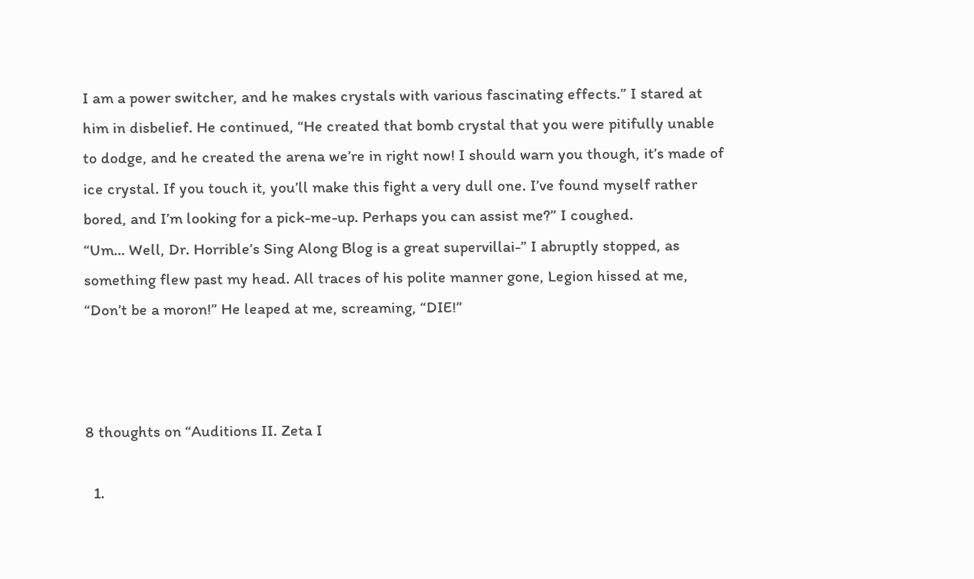I am a power switcher, and he makes crystals with various fascinating effects.” I stared at him in disbelief. He continued, “He created that bomb crystal that you were pitifully unable to dodge, and he created the arena we’re in right now! I should warn you though, it’s made of ice crystal. If you touch it, you’ll make this fight a very dull one. I’ve found myself rather bored, and I’m looking for a pick-me-up. Perhaps you can assist me?” I coughed.
“Um… Well, Dr. Horrible’s Sing Along Blog is a great supervillai-” I abruptly stopped, as something flew past my head. All traces of his polite manner gone, Legion hissed at me, “Don’t be a moron!” He leaped at me, screaming, “DIE!”



8 thoughts on “Auditions II. Zeta I

  1.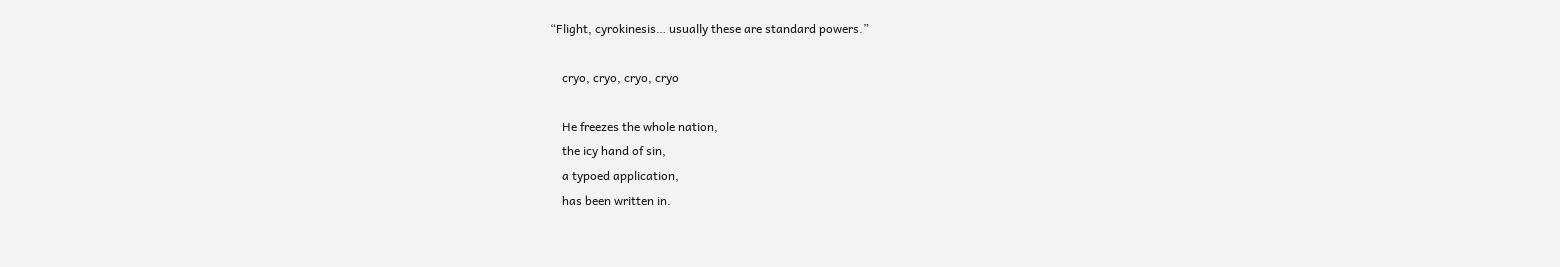“Flight, cyrokinesis… usually these are standard powers.”

    cryo, cryo, cryo, cryo

    He freezes the whole nation,
    the icy hand of sin,
    a typoed application,
    has been written in.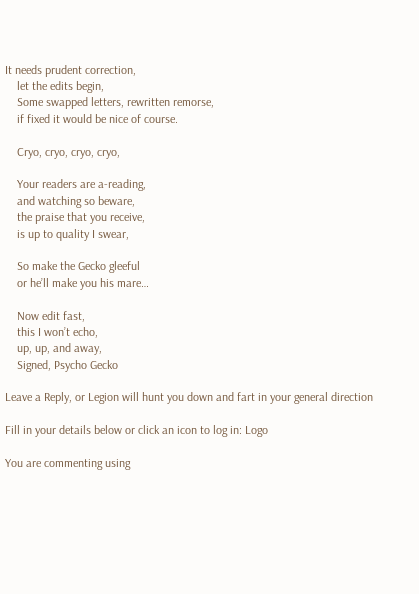It needs prudent correction,
    let the edits begin,
    Some swapped letters, rewritten remorse,
    if fixed it would be nice of course.

    Cryo, cryo, cryo, cryo,

    Your readers are a-reading,
    and watching so beware,
    the praise that you receive,
    is up to quality I swear,

    So make the Gecko gleeful
    or he’ll make you his mare…

    Now edit fast,
    this I won’t echo,
    up, up, and away,
    Signed, Psycho Gecko

Leave a Reply, or Legion will hunt you down and fart in your general direction

Fill in your details below or click an icon to log in: Logo

You are commenting using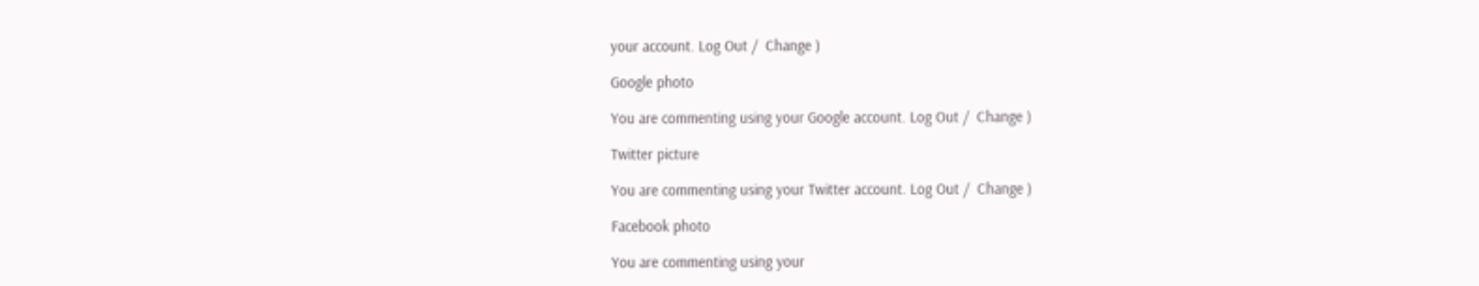your account. Log Out /  Change )

Google photo

You are commenting using your Google account. Log Out /  Change )

Twitter picture

You are commenting using your Twitter account. Log Out /  Change )

Facebook photo

You are commenting using your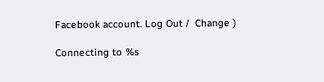Facebook account. Log Out /  Change )

Connecting to %s